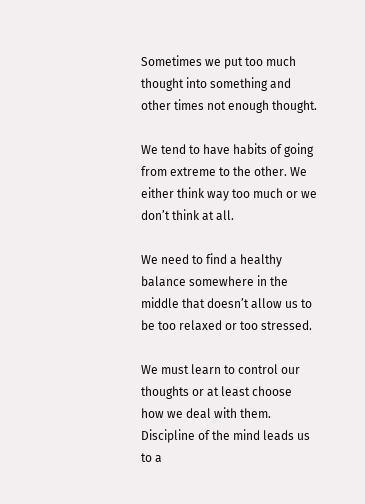Sometimes we put too much thought into something and other times not enough thought.

We tend to have habits of going from extreme to the other. We either think way too much or we don’t think at all.

We need to find a healthy balance somewhere in the middle that doesn’t allow us to be too relaxed or too stressed.

We must learn to control our thoughts or at least choose how we deal with them. Discipline of the mind leads us to a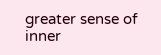greater sense of inner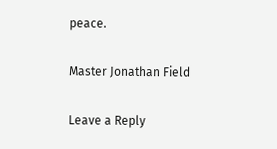peace.

Master Jonathan Field

Leave a Reply